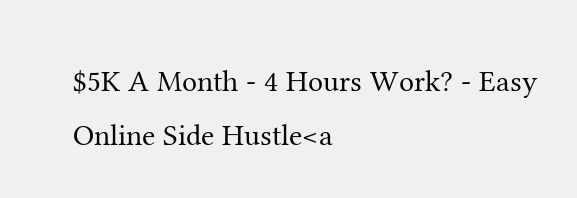$5K A Month - 4 Hours Work? - Easy Online Side Hustle<a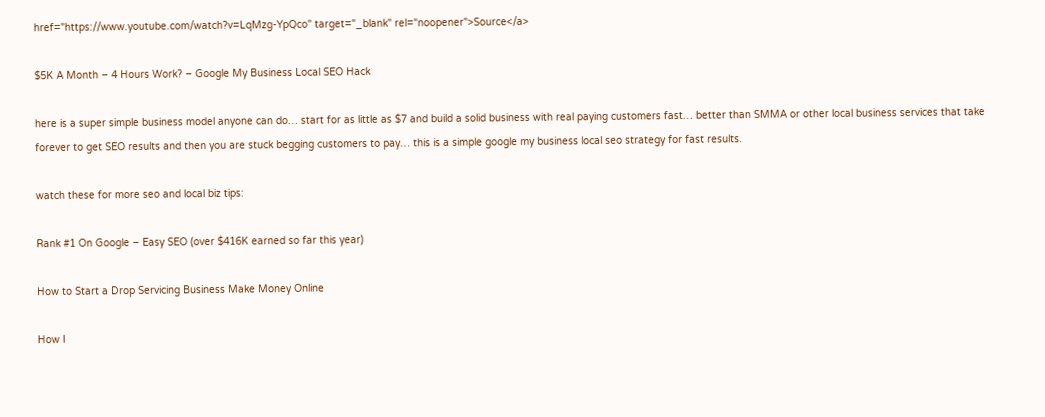href="https://www.youtube.com/watch?v=LqMzg-YpQco" target="_blank" rel="noopener">Source</a>

$5K A Month – 4 Hours Work? – Google My Business Local SEO Hack

here is a super simple business model anyone can do… start for as little as $7 and build a solid business with real paying customers fast… better than SMMA or other local business services that take forever to get SEO results and then you are stuck begging customers to pay… this is a simple google my business local seo strategy for fast results.

watch these for more seo and local biz tips:

Rank #1 On Google – Easy SEO (over $416K earned so far this year)

How to Start a Drop Servicing Business Make Money Online

How I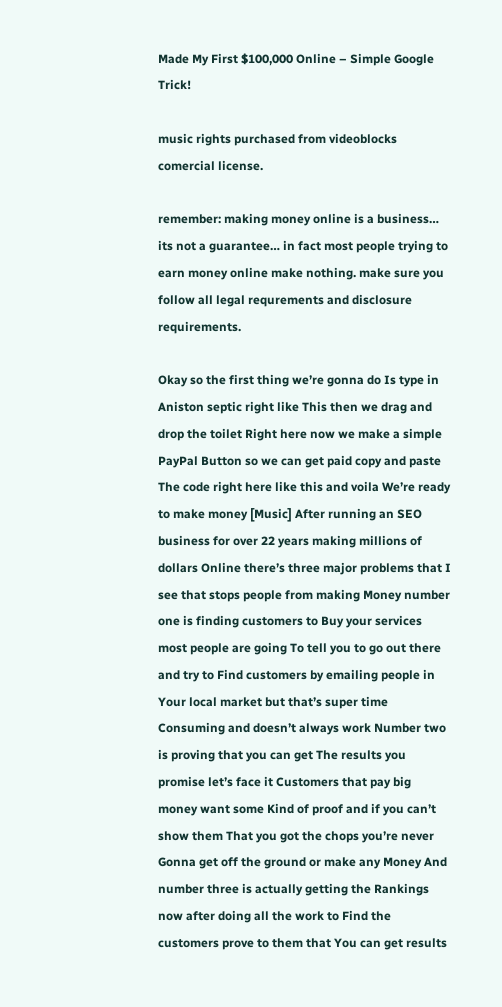Made My First $100,000 Online – Simple Google Trick!

music rights purchased from videoblocks comercial license.

remember: making money online is a business… its not a guarantee… in fact most people trying to earn money online make nothing. make sure you follow all legal requrements and disclosure requirements.

Okay so the first thing we’re gonna do Is type in Aniston septic right like This then we drag and drop the toilet Right here now we make a simple PayPal Button so we can get paid copy and paste The code right here like this and voila We’re ready to make money [Music] After running an SEO business for over 22 years making millions of dollars Online there’s three major problems that I see that stops people from making Money number one is finding customers to Buy your services most people are going To tell you to go out there and try to Find customers by emailing people in Your local market but that’s super time Consuming and doesn’t always work Number two is proving that you can get The results you promise let’s face it Customers that pay big money want some Kind of proof and if you can’t show them That you got the chops you’re never Gonna get off the ground or make any Money And number three is actually getting the Rankings now after doing all the work to Find the customers prove to them that You can get results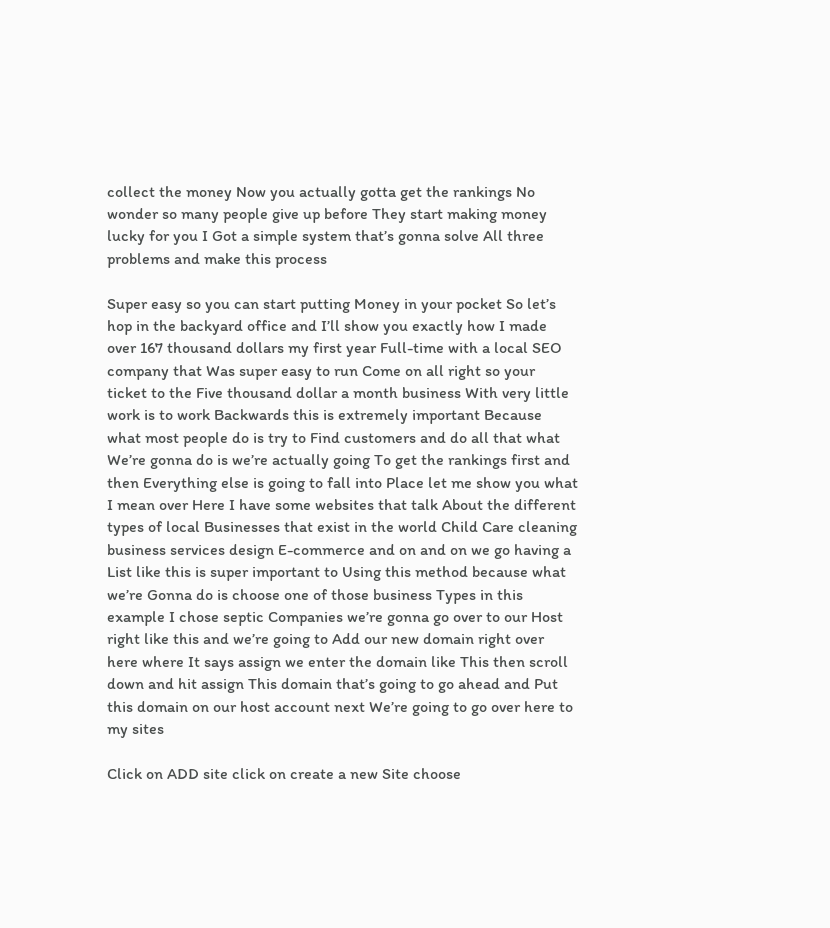collect the money Now you actually gotta get the rankings No wonder so many people give up before They start making money lucky for you I Got a simple system that’s gonna solve All three problems and make this process

Super easy so you can start putting Money in your pocket So let’s hop in the backyard office and I’ll show you exactly how I made over 167 thousand dollars my first year Full-time with a local SEO company that Was super easy to run Come on all right so your ticket to the Five thousand dollar a month business With very little work is to work Backwards this is extremely important Because what most people do is try to Find customers and do all that what We’re gonna do is we’re actually going To get the rankings first and then Everything else is going to fall into Place let me show you what I mean over Here I have some websites that talk About the different types of local Businesses that exist in the world Child Care cleaning business services design E-commerce and on and on we go having a List like this is super important to Using this method because what we’re Gonna do is choose one of those business Types in this example I chose septic Companies we’re gonna go over to our Host right like this and we’re going to Add our new domain right over here where It says assign we enter the domain like This then scroll down and hit assign This domain that’s going to go ahead and Put this domain on our host account next We’re going to go over here to my sites

Click on ADD site click on create a new Site choose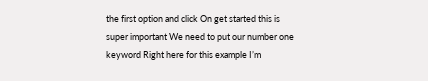the first option and click On get started this is super important We need to put our number one keyword Right here for this example I’m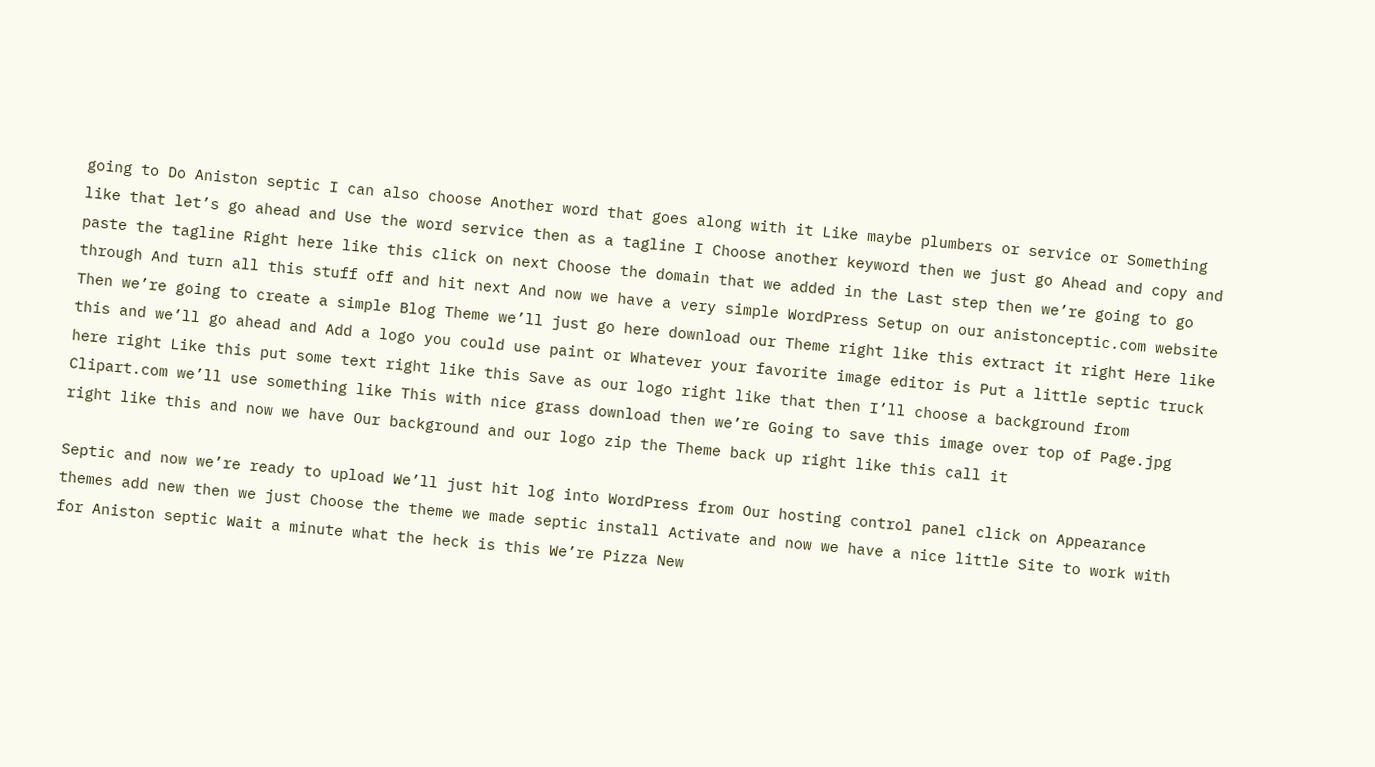going to Do Aniston septic I can also choose Another word that goes along with it Like maybe plumbers or service or Something like that let’s go ahead and Use the word service then as a tagline I Choose another keyword then we just go Ahead and copy and paste the tagline Right here like this click on next Choose the domain that we added in the Last step then we’re going to go through And turn all this stuff off and hit next And now we have a very simple WordPress Setup on our anistonceptic.com website Then we’re going to create a simple Blog Theme we’ll just go here download our Theme right like this extract it right Here like this and we’ll go ahead and Add a logo you could use paint or Whatever your favorite image editor is Put a little septic truck here right Like this put some text right like this Save as our logo right like that then I’ll choose a background from Clipart.com we’ll use something like This with nice grass download then we’re Going to save this image over top of Page.jpg right like this and now we have Our background and our logo zip the Theme back up right like this call it

Septic and now we’re ready to upload We’ll just hit log into WordPress from Our hosting control panel click on Appearance themes add new then we just Choose the theme we made septic install Activate and now we have a nice little Site to work with for Aniston septic Wait a minute what the heck is this We’re Pizza New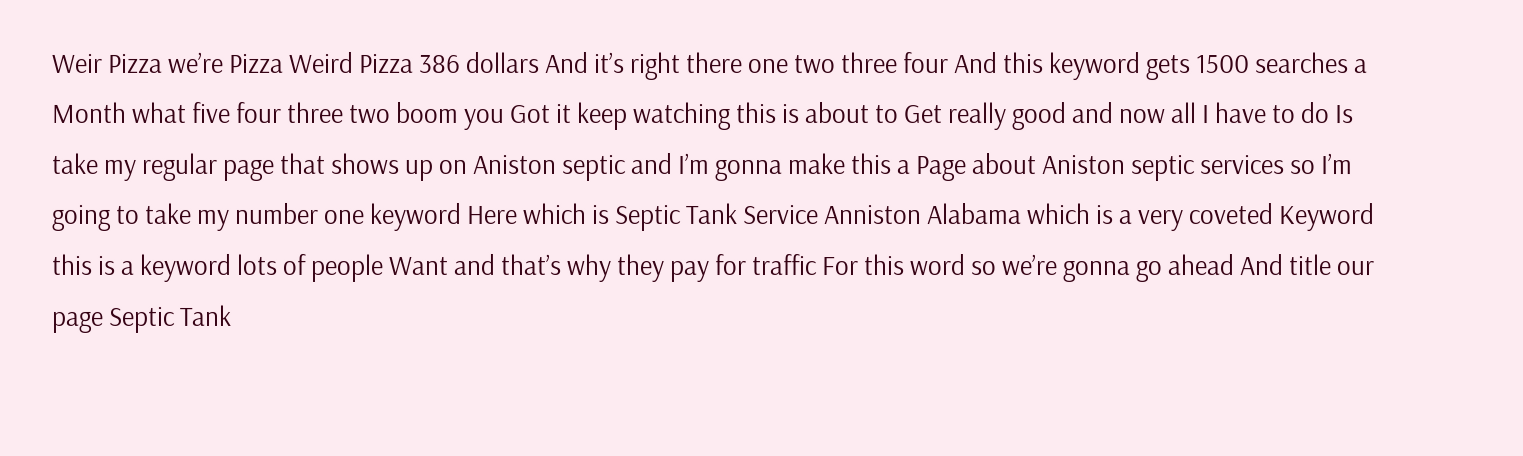Weir Pizza we’re Pizza Weird Pizza 386 dollars And it’s right there one two three four And this keyword gets 1500 searches a Month what five four three two boom you Got it keep watching this is about to Get really good and now all I have to do Is take my regular page that shows up on Aniston septic and I’m gonna make this a Page about Aniston septic services so I’m going to take my number one keyword Here which is Septic Tank Service Anniston Alabama which is a very coveted Keyword this is a keyword lots of people Want and that’s why they pay for traffic For this word so we’re gonna go ahead And title our page Septic Tank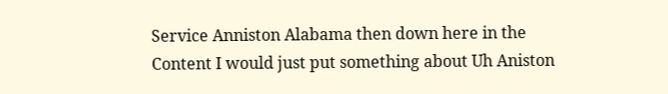Service Anniston Alabama then down here in the Content I would just put something about Uh Aniston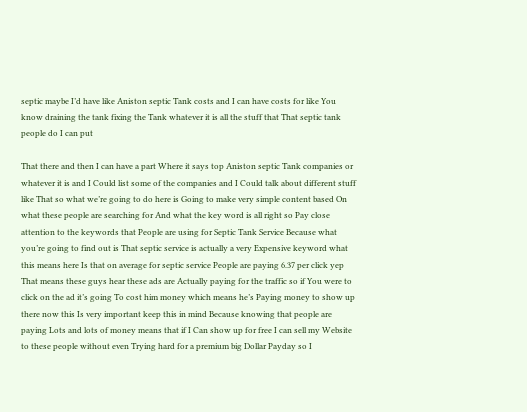septic maybe I’d have like Aniston septic Tank costs and I can have costs for like You know draining the tank fixing the Tank whatever it is all the stuff that That septic tank people do I can put

That there and then I can have a part Where it says top Aniston septic Tank companies or whatever it is and I Could list some of the companies and I Could talk about different stuff like That so what we’re going to do here is Going to make very simple content based On what these people are searching for And what the key word is all right so Pay close attention to the keywords that People are using for Septic Tank Service Because what you’re going to find out is That septic service is actually a very Expensive keyword what this means here Is that on average for septic service People are paying 6.37 per click yep That means these guys hear these ads are Actually paying for the traffic so if You were to click on the ad it’s going To cost him money which means he’s Paying money to show up there now this Is very important keep this in mind Because knowing that people are paying Lots and lots of money means that if I Can show up for free I can sell my Website to these people without even Trying hard for a premium big Dollar Payday so I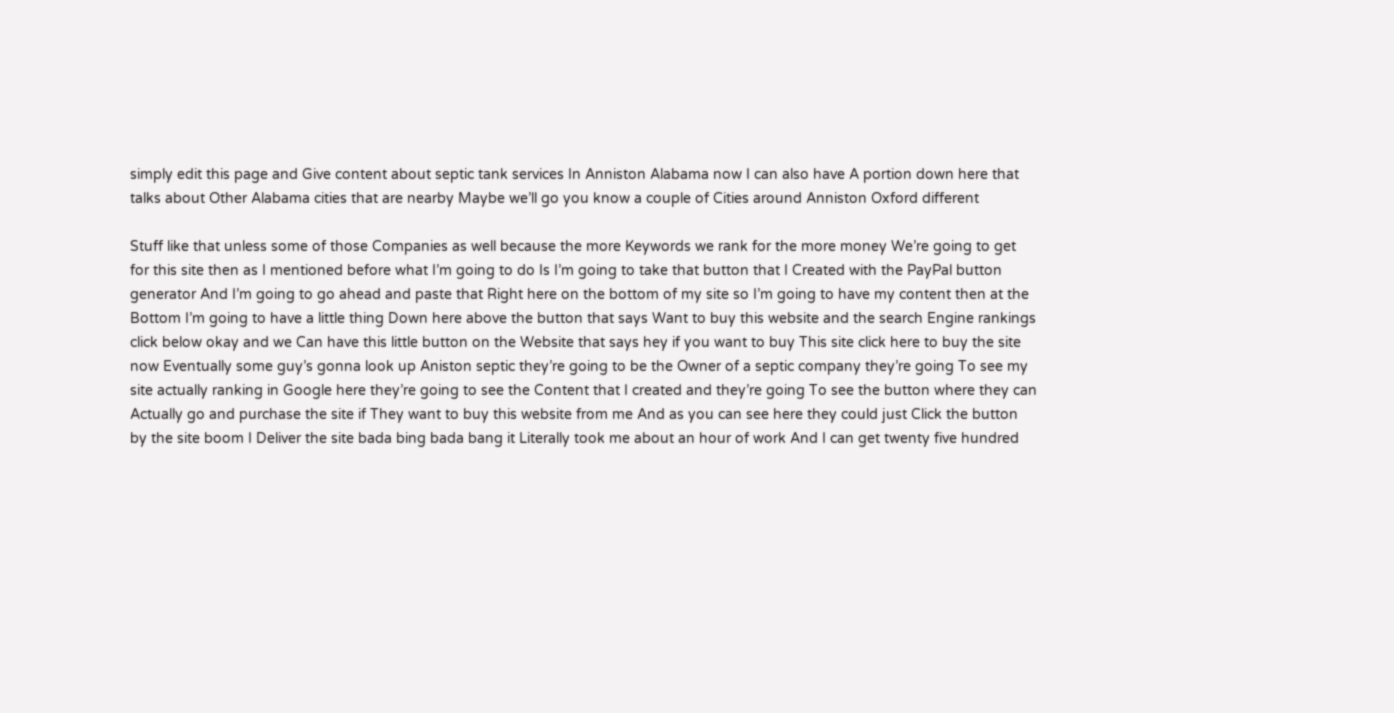simply edit this page and Give content about septic tank services In Anniston Alabama now I can also have A portion down here that talks about Other Alabama cities that are nearby Maybe we’ll go you know a couple of Cities around Anniston Oxford different

Stuff like that unless some of those Companies as well because the more Keywords we rank for the more money We’re going to get for this site then as I mentioned before what I’m going to do Is I’m going to take that button that I Created with the PayPal button generator And I’m going to go ahead and paste that Right here on the bottom of my site so I’m going to have my content then at the Bottom I’m going to have a little thing Down here above the button that says Want to buy this website and the search Engine rankings click below okay and we Can have this little button on the Website that says hey if you want to buy This site click here to buy the site now Eventually some guy’s gonna look up Aniston septic they’re going to be the Owner of a septic company they’re going To see my site actually ranking in Google here they’re going to see the Content that I created and they’re going To see the button where they can Actually go and purchase the site if They want to buy this website from me And as you can see here they could just Click the button by the site boom I Deliver the site bada bing bada bang it Literally took me about an hour of work And I can get twenty five hundred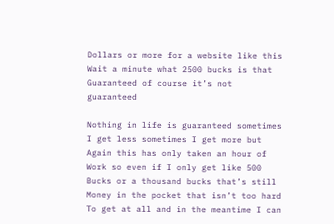Dollars or more for a website like this Wait a minute what 2500 bucks is that Guaranteed of course it’s not guaranteed

Nothing in life is guaranteed sometimes I get less sometimes I get more but Again this has only taken an hour of Work so even if I only get like 500 Bucks or a thousand bucks that’s still Money in the pocket that isn’t too hard To get at all and in the meantime I can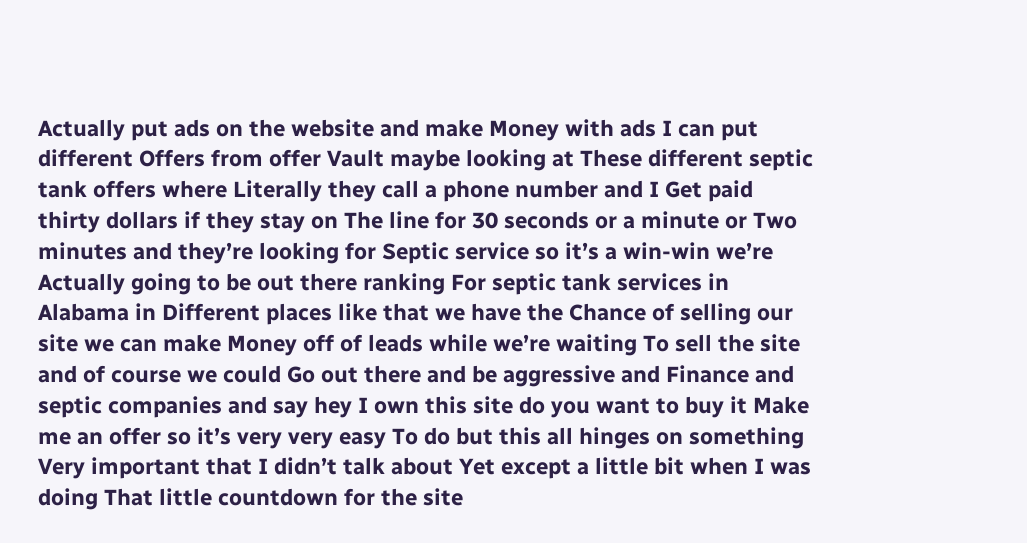Actually put ads on the website and make Money with ads I can put different Offers from offer Vault maybe looking at These different septic tank offers where Literally they call a phone number and I Get paid thirty dollars if they stay on The line for 30 seconds or a minute or Two minutes and they’re looking for Septic service so it’s a win-win we’re Actually going to be out there ranking For septic tank services in Alabama in Different places like that we have the Chance of selling our site we can make Money off of leads while we’re waiting To sell the site and of course we could Go out there and be aggressive and Finance and septic companies and say hey I own this site do you want to buy it Make me an offer so it’s very very easy To do but this all hinges on something Very important that I didn’t talk about Yet except a little bit when I was doing That little countdown for the site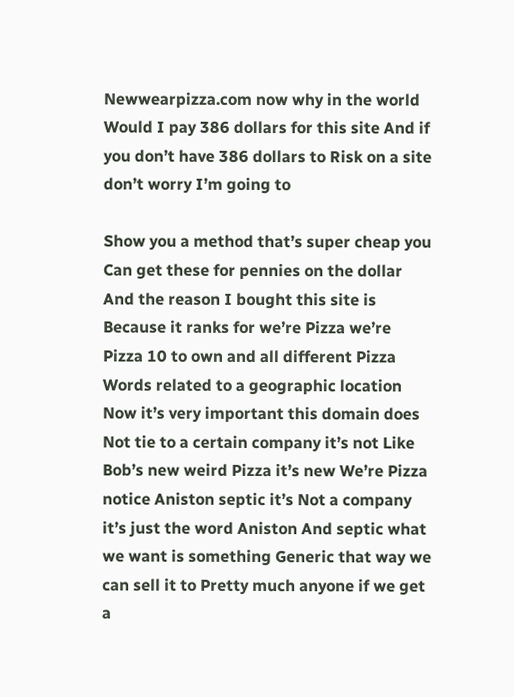Newwearpizza.com now why in the world Would I pay 386 dollars for this site And if you don’t have 386 dollars to Risk on a site don’t worry I’m going to

Show you a method that’s super cheap you Can get these for pennies on the dollar And the reason I bought this site is Because it ranks for we’re Pizza we’re Pizza 10 to own and all different Pizza Words related to a geographic location Now it’s very important this domain does Not tie to a certain company it’s not Like Bob’s new weird Pizza it’s new We’re Pizza notice Aniston septic it’s Not a company it’s just the word Aniston And septic what we want is something Generic that way we can sell it to Pretty much anyone if we get a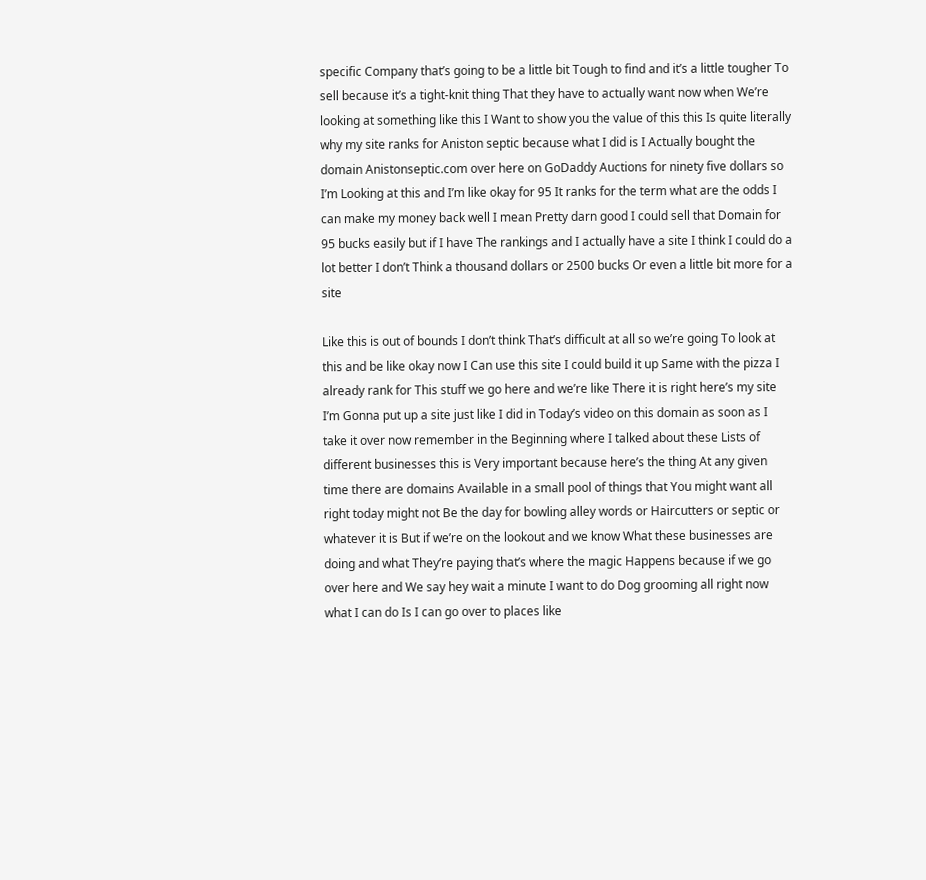specific Company that’s going to be a little bit Tough to find and it’s a little tougher To sell because it’s a tight-knit thing That they have to actually want now when We’re looking at something like this I Want to show you the value of this this Is quite literally why my site ranks for Aniston septic because what I did is I Actually bought the domain Anistonseptic.com over here on GoDaddy Auctions for ninety five dollars so I’m Looking at this and I’m like okay for 95 It ranks for the term what are the odds I can make my money back well I mean Pretty darn good I could sell that Domain for 95 bucks easily but if I have The rankings and I actually have a site I think I could do a lot better I don’t Think a thousand dollars or 2500 bucks Or even a little bit more for a site

Like this is out of bounds I don’t think That’s difficult at all so we’re going To look at this and be like okay now I Can use this site I could build it up Same with the pizza I already rank for This stuff we go here and we’re like There it is right here’s my site I’m Gonna put up a site just like I did in Today’s video on this domain as soon as I take it over now remember in the Beginning where I talked about these Lists of different businesses this is Very important because here’s the thing At any given time there are domains Available in a small pool of things that You might want all right today might not Be the day for bowling alley words or Haircutters or septic or whatever it is But if we’re on the lookout and we know What these businesses are doing and what They’re paying that’s where the magic Happens because if we go over here and We say hey wait a minute I want to do Dog grooming all right now what I can do Is I can go over to places like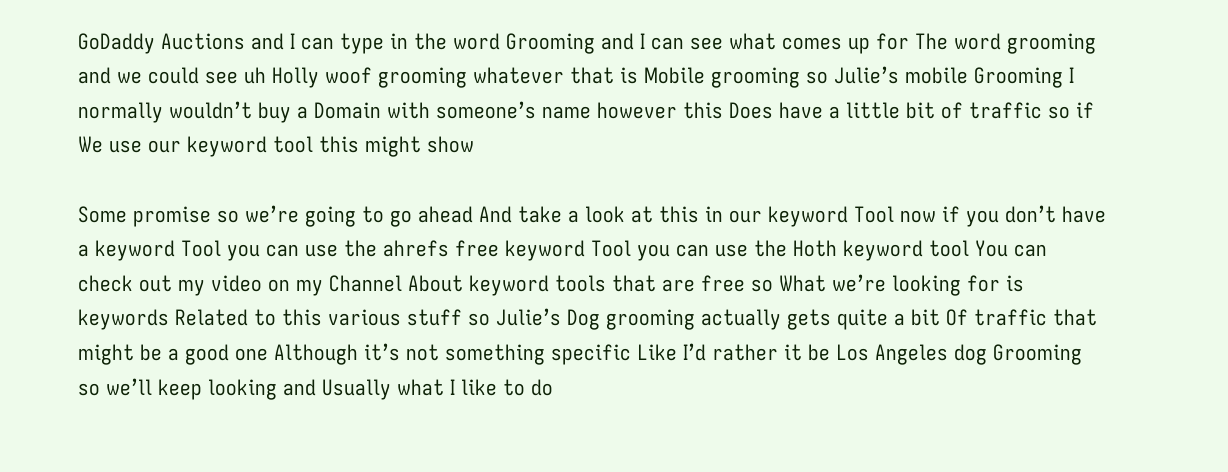GoDaddy Auctions and I can type in the word Grooming and I can see what comes up for The word grooming and we could see uh Holly woof grooming whatever that is Mobile grooming so Julie’s mobile Grooming I normally wouldn’t buy a Domain with someone’s name however this Does have a little bit of traffic so if We use our keyword tool this might show

Some promise so we’re going to go ahead And take a look at this in our keyword Tool now if you don’t have a keyword Tool you can use the ahrefs free keyword Tool you can use the Hoth keyword tool You can check out my video on my Channel About keyword tools that are free so What we’re looking for is keywords Related to this various stuff so Julie’s Dog grooming actually gets quite a bit Of traffic that might be a good one Although it’s not something specific Like I’d rather it be Los Angeles dog Grooming so we’ll keep looking and Usually what I like to do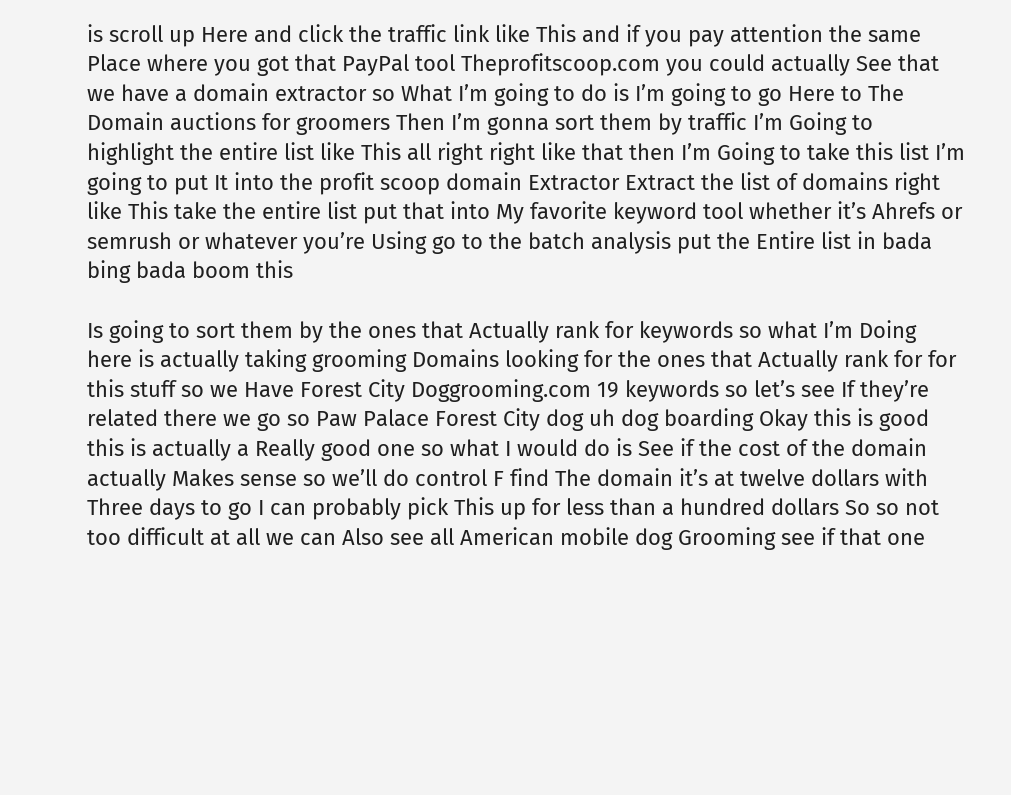is scroll up Here and click the traffic link like This and if you pay attention the same Place where you got that PayPal tool Theprofitscoop.com you could actually See that we have a domain extractor so What I’m going to do is I’m going to go Here to The Domain auctions for groomers Then I’m gonna sort them by traffic I’m Going to highlight the entire list like This all right right like that then I’m Going to take this list I’m going to put It into the profit scoop domain Extractor Extract the list of domains right like This take the entire list put that into My favorite keyword tool whether it’s Ahrefs or semrush or whatever you’re Using go to the batch analysis put the Entire list in bada bing bada boom this

Is going to sort them by the ones that Actually rank for keywords so what I’m Doing here is actually taking grooming Domains looking for the ones that Actually rank for for this stuff so we Have Forest City Doggrooming.com 19 keywords so let’s see If they’re related there we go so Paw Palace Forest City dog uh dog boarding Okay this is good this is actually a Really good one so what I would do is See if the cost of the domain actually Makes sense so we’ll do control F find The domain it’s at twelve dollars with Three days to go I can probably pick This up for less than a hundred dollars So so not too difficult at all we can Also see all American mobile dog Grooming see if that one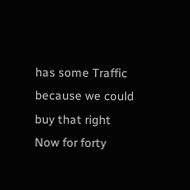has some Traffic because we could buy that right Now for forty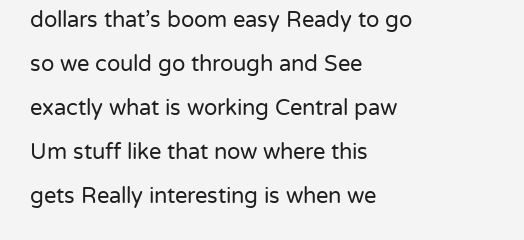dollars that’s boom easy Ready to go so we could go through and See exactly what is working Central paw Um stuff like that now where this gets Really interesting is when we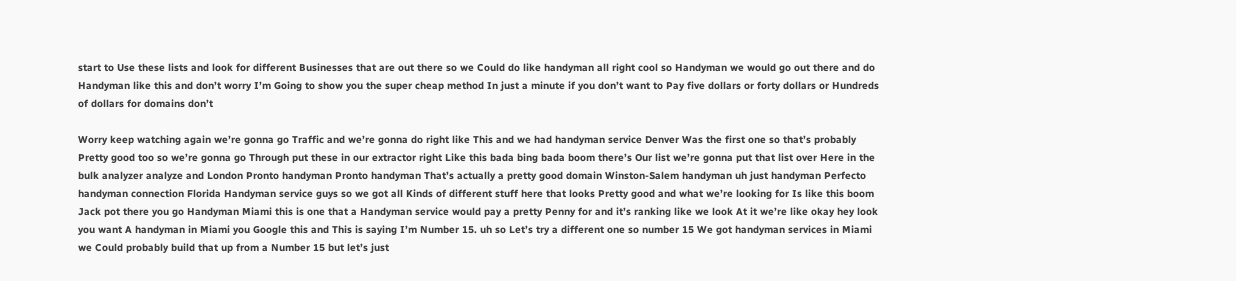start to Use these lists and look for different Businesses that are out there so we Could do like handyman all right cool so Handyman we would go out there and do Handyman like this and don’t worry I’m Going to show you the super cheap method In just a minute if you don’t want to Pay five dollars or forty dollars or Hundreds of dollars for domains don’t

Worry keep watching again we’re gonna go Traffic and we’re gonna do right like This and we had handyman service Denver Was the first one so that’s probably Pretty good too so we’re gonna go Through put these in our extractor right Like this bada bing bada boom there’s Our list we’re gonna put that list over Here in the bulk analyzer analyze and London Pronto handyman Pronto handyman That’s actually a pretty good domain Winston-Salem handyman uh just handyman Perfecto handyman connection Florida Handyman service guys so we got all Kinds of different stuff here that looks Pretty good and what we’re looking for Is like this boom Jack pot there you go Handyman Miami this is one that a Handyman service would pay a pretty Penny for and it’s ranking like we look At it we’re like okay hey look you want A handyman in Miami you Google this and This is saying I’m Number 15. uh so Let’s try a different one so number 15 We got handyman services in Miami we Could probably build that up from a Number 15 but let’s just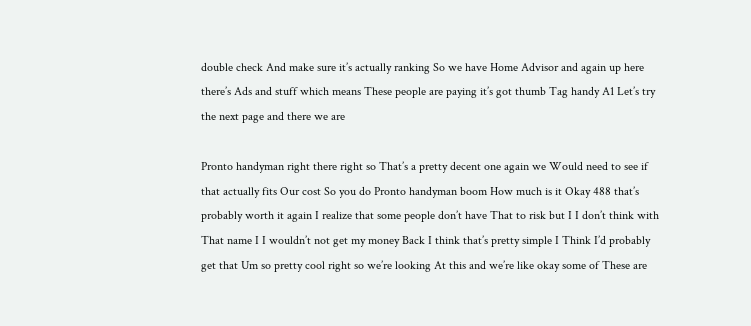double check And make sure it’s actually ranking So we have Home Advisor and again up here there’s Ads and stuff which means These people are paying it’s got thumb Tag handy A1 Let’s try the next page and there we are

Pronto handyman right there right so That’s a pretty decent one again we Would need to see if that actually fits Our cost So you do Pronto handyman boom How much is it Okay 488 that’s probably worth it again I realize that some people don’t have That to risk but I I don’t think with That name I I wouldn’t not get my money Back I think that’s pretty simple I Think I’d probably get that Um so pretty cool right so we’re looking At this and we’re like okay some of These are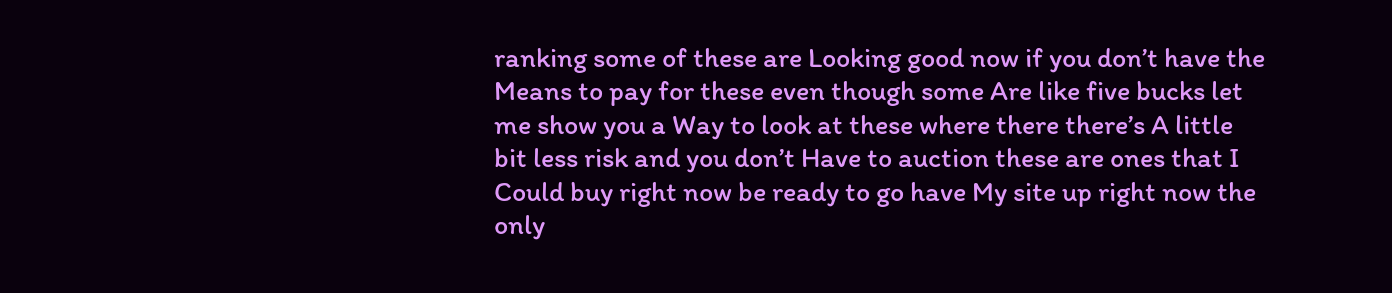ranking some of these are Looking good now if you don’t have the Means to pay for these even though some Are like five bucks let me show you a Way to look at these where there there’s A little bit less risk and you don’t Have to auction these are ones that I Could buy right now be ready to go have My site up right now the only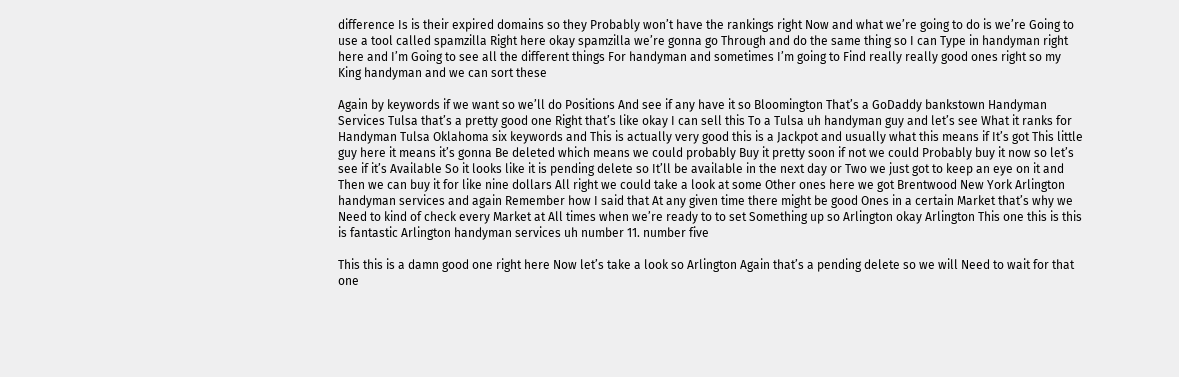difference Is is their expired domains so they Probably won’t have the rankings right Now and what we’re going to do is we’re Going to use a tool called spamzilla Right here okay spamzilla we’re gonna go Through and do the same thing so I can Type in handyman right here and I’m Going to see all the different things For handyman and sometimes I’m going to Find really really good ones right so my King handyman and we can sort these

Again by keywords if we want so we’ll do Positions And see if any have it so Bloomington That’s a GoDaddy bankstown Handyman Services Tulsa that’s a pretty good one Right that’s like okay I can sell this To a Tulsa uh handyman guy and let’s see What it ranks for Handyman Tulsa Oklahoma six keywords and This is actually very good this is a Jackpot and usually what this means if It’s got This little guy here it means it’s gonna Be deleted which means we could probably Buy it pretty soon if not we could Probably buy it now so let’s see if it’s Available So it looks like it is pending delete so It’ll be available in the next day or Two we just got to keep an eye on it and Then we can buy it for like nine dollars All right we could take a look at some Other ones here we got Brentwood New York Arlington handyman services and again Remember how I said that At any given time there might be good Ones in a certain Market that’s why we Need to kind of check every Market at All times when we’re ready to to set Something up so Arlington okay Arlington This one this is this is fantastic Arlington handyman services uh number 11. number five

This this is a damn good one right here Now let’s take a look so Arlington Again that’s a pending delete so we will Need to wait for that one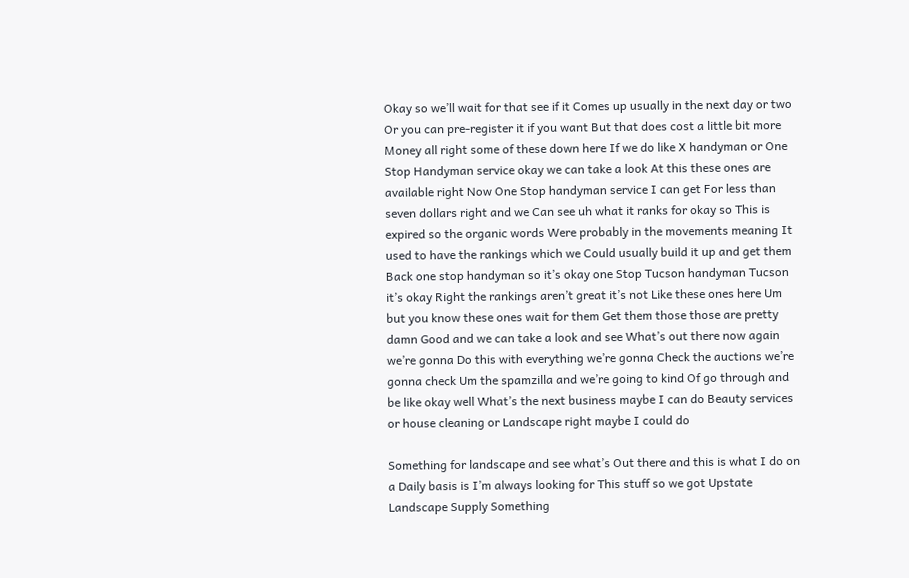Okay so we’ll wait for that see if it Comes up usually in the next day or two Or you can pre-register it if you want But that does cost a little bit more Money all right some of these down here If we do like X handyman or One Stop Handyman service okay we can take a look At this these ones are available right Now One Stop handyman service I can get For less than seven dollars right and we Can see uh what it ranks for okay so This is expired so the organic words Were probably in the movements meaning It used to have the rankings which we Could usually build it up and get them Back one stop handyman so it’s okay one Stop Tucson handyman Tucson it’s okay Right the rankings aren’t great it’s not Like these ones here Um but you know these ones wait for them Get them those those are pretty damn Good and we can take a look and see What’s out there now again we’re gonna Do this with everything we’re gonna Check the auctions we’re gonna check Um the spamzilla and we’re going to kind Of go through and be like okay well What’s the next business maybe I can do Beauty services or house cleaning or Landscape right maybe I could do

Something for landscape and see what’s Out there and this is what I do on a Daily basis is I’m always looking for This stuff so we got Upstate Landscape Supply Something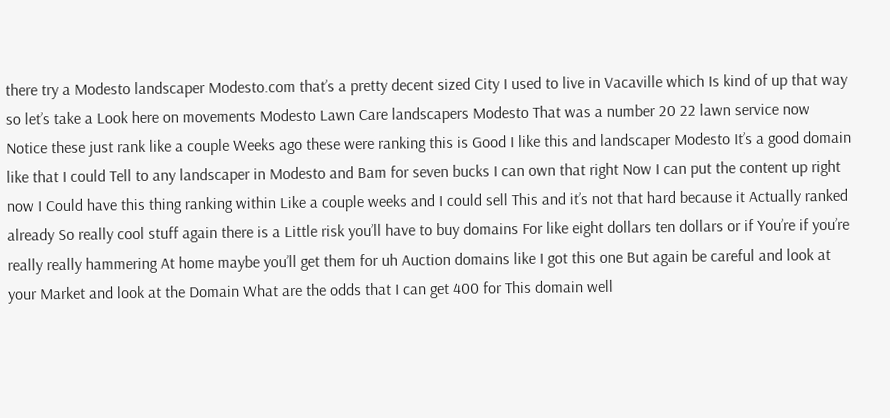there try a Modesto landscaper Modesto.com that’s a pretty decent sized City I used to live in Vacaville which Is kind of up that way so let’s take a Look here on movements Modesto Lawn Care landscapers Modesto That was a number 20 22 lawn service now Notice these just rank like a couple Weeks ago these were ranking this is Good I like this and landscaper Modesto It’s a good domain like that I could Tell to any landscaper in Modesto and Bam for seven bucks I can own that right Now I can put the content up right now I Could have this thing ranking within Like a couple weeks and I could sell This and it’s not that hard because it Actually ranked already So really cool stuff again there is a Little risk you’ll have to buy domains For like eight dollars ten dollars or if You’re if you’re really really hammering At home maybe you’ll get them for uh Auction domains like I got this one But again be careful and look at your Market and look at the Domain What are the odds that I can get 400 for This domain well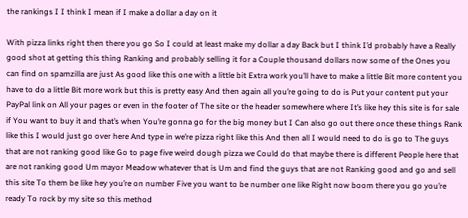the rankings I I think I mean if I make a dollar a day on it

With pizza links right then there you go So I could at least make my dollar a day Back but I think I’d probably have a Really good shot at getting this thing Ranking and probably selling it for a Couple thousand dollars now some of the Ones you can find on spamzilla are just As good like this one with a little bit Extra work you’ll have to make a little Bit more content you have to do a little Bit more work but this is pretty easy And then again all you’re going to do is Put your content put your PayPal link on All your pages or even in the footer of The site or the header somewhere where It’s like hey this site is for sale if You want to buy it and that’s when You’re gonna go for the big money but I Can also go out there once these things Rank like this I would just go over here And type in we’re pizza right like this And then all I would need to do is go to The guys that are not ranking good like Go to page five weird dough pizza we Could do that maybe there is different People here that are not ranking good Um mayor Meadow whatever that is Um and find the guys that are not Ranking good and go and sell this site To them be like hey you’re on number Five you want to be number one like Right now boom there you go you’re ready To rock by my site so this method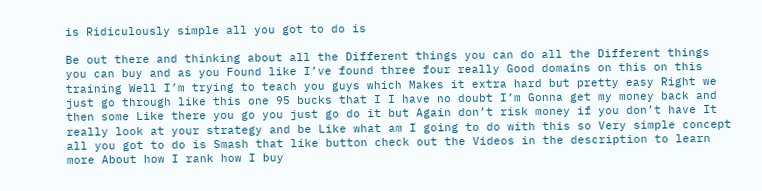is Ridiculously simple all you got to do is

Be out there and thinking about all the Different things you can do all the Different things you can buy and as you Found like I’ve found three four really Good domains on this on this training Well I’m trying to teach you guys which Makes it extra hard but pretty easy Right we just go through like this one 95 bucks that I I have no doubt I’m Gonna get my money back and then some Like there you go you just go do it but Again don’t risk money if you don’t have It really look at your strategy and be Like what am I going to do with this so Very simple concept all you got to do is Smash that like button check out the Videos in the description to learn more About how I rank how I buy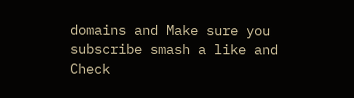domains and Make sure you subscribe smash a like and Check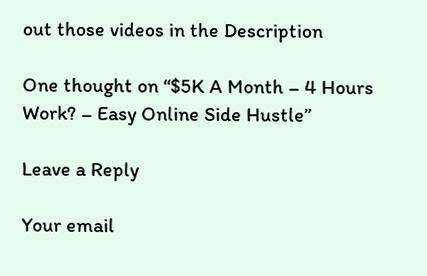out those videos in the Description

One thought on “$5K A Month – 4 Hours Work? – Easy Online Side Hustle”

Leave a Reply

Your email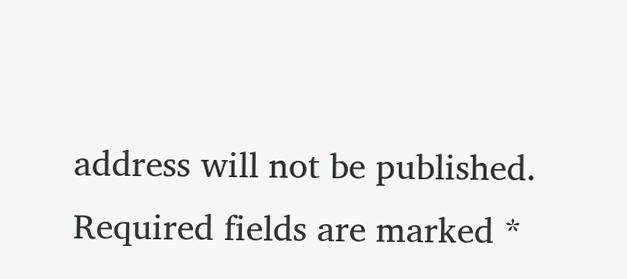address will not be published. Required fields are marked *